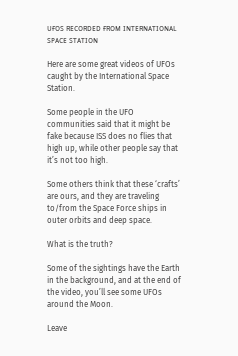ᴜғᴏs ʀᴇᴄᴏʀᴅᴇᴅ ғʀᴏᴍ ɪɴᴛᴇʀɴᴀᴛɪᴏɴᴀʟ sᴘᴀᴄᴇ sᴛᴀᴛɪᴏɴ

Here are some great videos of UFOs caught by the International Space Station.

Some people in the UFO communities said that it might be fake because ISS does no flies that high up, while other people say that it’s not too high.

Some others think that these ‘crafts’ are ours, and they are traveling to/from the Space Force ships in outer orbits and deep space.

What is the truth?

Some of the sightings have the Earth in the background, and at the end of the video, you’ll see some UFOs around the Moon.

Leave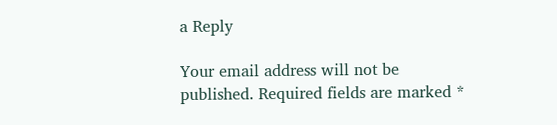a Reply

Your email address will not be published. Required fields are marked *